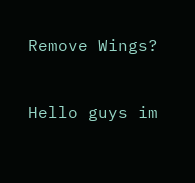Remove Wings?


Hello guys im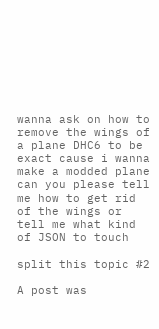wanna ask on how to remove the wings of a plane DHC6 to be exact cause i wanna make a modded plane can you please tell me how to get rid of the wings or tell me what kind of JSON to touch

split this topic #2

A post was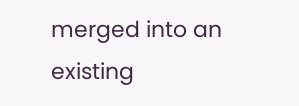merged into an existing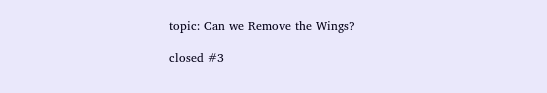topic: Can we Remove the Wings?

closed #3